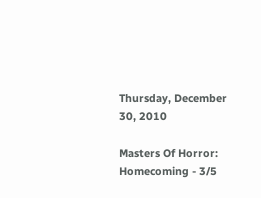Thursday, December 30, 2010

Masters Of Horror: Homecoming - 3/5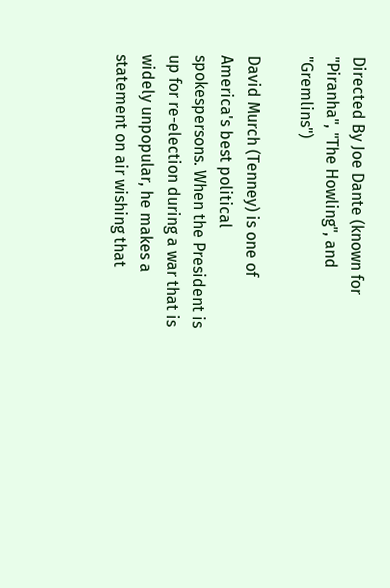Directed By Joe Dante (known for "Piranha", "The Howling", and "Gremlins")

David Murch (Tenney) is one of America's best political spokespersons. When the President is up for re-election during a war that is widely unpopular, he makes a statement on air wishing that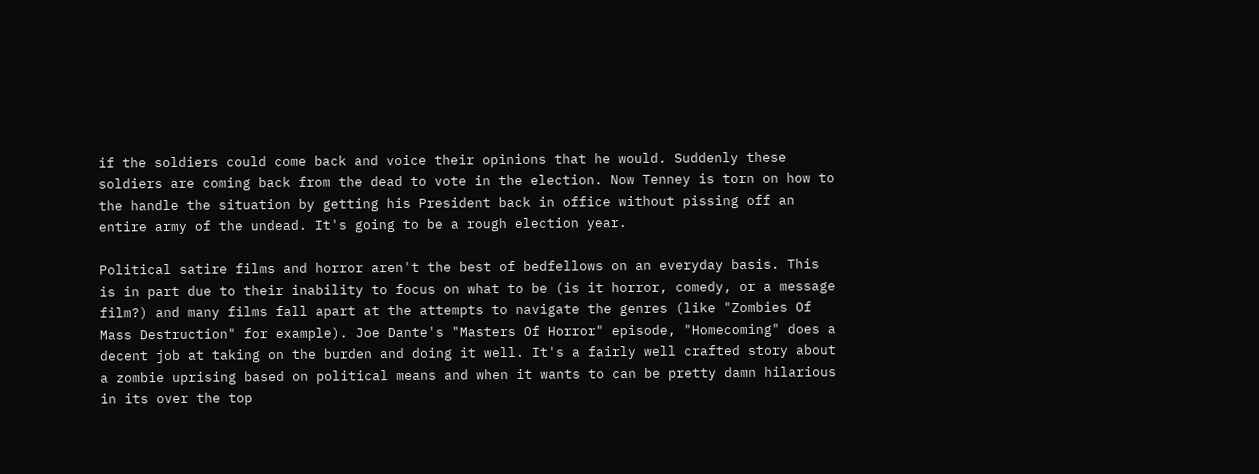if the soldiers could come back and voice their opinions that he would. Suddenly these soldiers are coming back from the dead to vote in the election. Now Tenney is torn on how to the handle the situation by getting his President back in office without pissing off an entire army of the undead. It's going to be a rough election year.

Political satire films and horror aren't the best of bedfellows on an everyday basis. This is in part due to their inability to focus on what to be (is it horror, comedy, or a message film?) and many films fall apart at the attempts to navigate the genres (like "Zombies Of Mass Destruction" for example). Joe Dante's "Masters Of Horror" episode, "Homecoming" does a decent job at taking on the burden and doing it well. It's a fairly well crafted story about a zombie uprising based on political means and when it wants to can be pretty damn hilarious in its over the top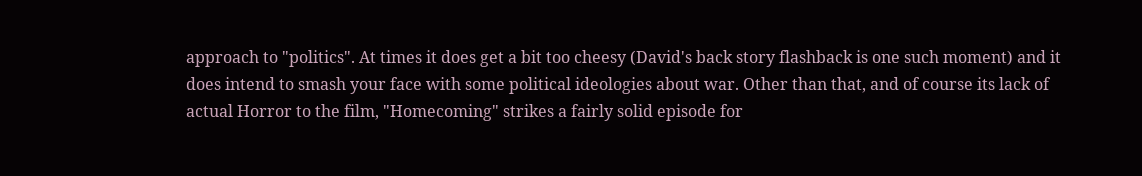approach to "politics". At times it does get a bit too cheesy (David's back story flashback is one such moment) and it does intend to smash your face with some political ideologies about war. Other than that, and of course its lack of actual Horror to the film, "Homecoming" strikes a fairly solid episode for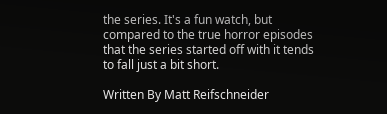the series. It's a fun watch, but compared to the true horror episodes that the series started off with it tends to fall just a bit short.

Written By Matt Reifschneider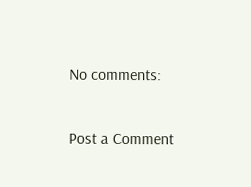No comments:

Post a Comment